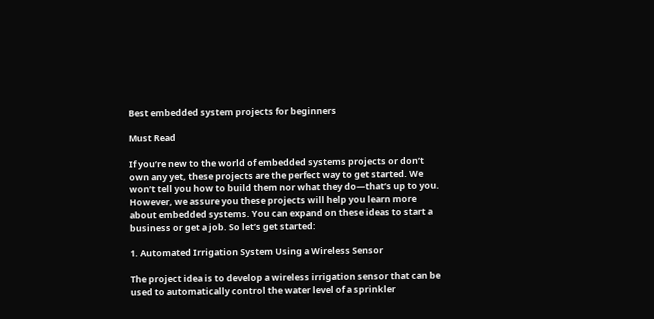Best embedded system projects for beginners

Must Read

If you’re new to the world of embedded systems projects or don’t own any yet, these projects are the perfect way to get started. We won’t tell you how to build them nor what they do—that’s up to you. However, we assure you these projects will help you learn more about embedded systems. You can expand on these ideas to start a business or get a job. So let’s get started:

1. Automated Irrigation System Using a Wireless Sensor

The project idea is to develop a wireless irrigation sensor that can be used to automatically control the water level of a sprinkler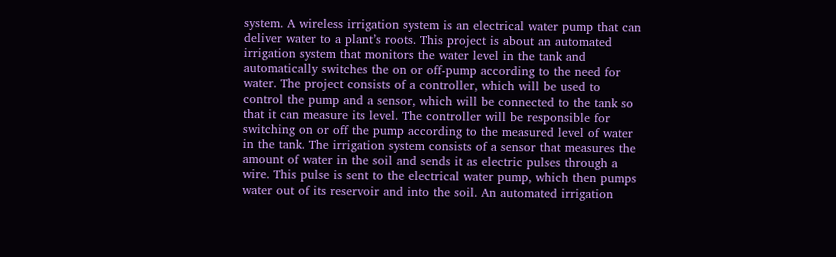system. A wireless irrigation system is an electrical water pump that can deliver water to a plant’s roots. This project is about an automated irrigation system that monitors the water level in the tank and automatically switches the on or off-pump according to the need for water. The project consists of a controller, which will be used to control the pump and a sensor, which will be connected to the tank so that it can measure its level. The controller will be responsible for switching on or off the pump according to the measured level of water in the tank. The irrigation system consists of a sensor that measures the amount of water in the soil and sends it as electric pulses through a wire. This pulse is sent to the electrical water pump, which then pumps water out of its reservoir and into the soil. An automated irrigation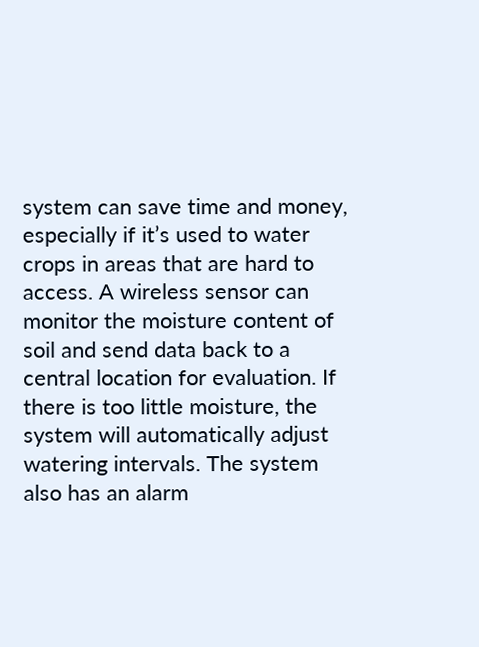system can save time and money, especially if it’s used to water crops in areas that are hard to access. A wireless sensor can monitor the moisture content of soil and send data back to a central location for evaluation. If there is too little moisture, the system will automatically adjust watering intervals. The system also has an alarm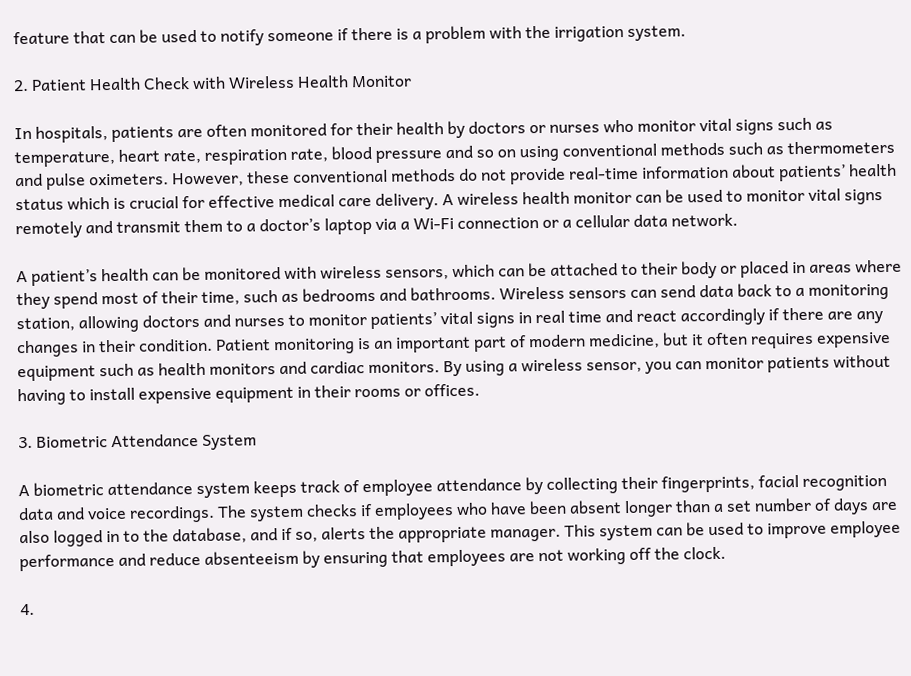feature that can be used to notify someone if there is a problem with the irrigation system.

2. Patient Health Check with Wireless Health Monitor

In hospitals, patients are often monitored for their health by doctors or nurses who monitor vital signs such as temperature, heart rate, respiration rate, blood pressure and so on using conventional methods such as thermometers and pulse oximeters. However, these conventional methods do not provide real-time information about patients’ health status which is crucial for effective medical care delivery. A wireless health monitor can be used to monitor vital signs remotely and transmit them to a doctor’s laptop via a Wi-Fi connection or a cellular data network.

A patient’s health can be monitored with wireless sensors, which can be attached to their body or placed in areas where they spend most of their time, such as bedrooms and bathrooms. Wireless sensors can send data back to a monitoring station, allowing doctors and nurses to monitor patients’ vital signs in real time and react accordingly if there are any changes in their condition. Patient monitoring is an important part of modern medicine, but it often requires expensive equipment such as health monitors and cardiac monitors. By using a wireless sensor, you can monitor patients without having to install expensive equipment in their rooms or offices.

3. Biometric Attendance System

A biometric attendance system keeps track of employee attendance by collecting their fingerprints, facial recognition data and voice recordings. The system checks if employees who have been absent longer than a set number of days are also logged in to the database, and if so, alerts the appropriate manager. This system can be used to improve employee performance and reduce absenteeism by ensuring that employees are not working off the clock.

4.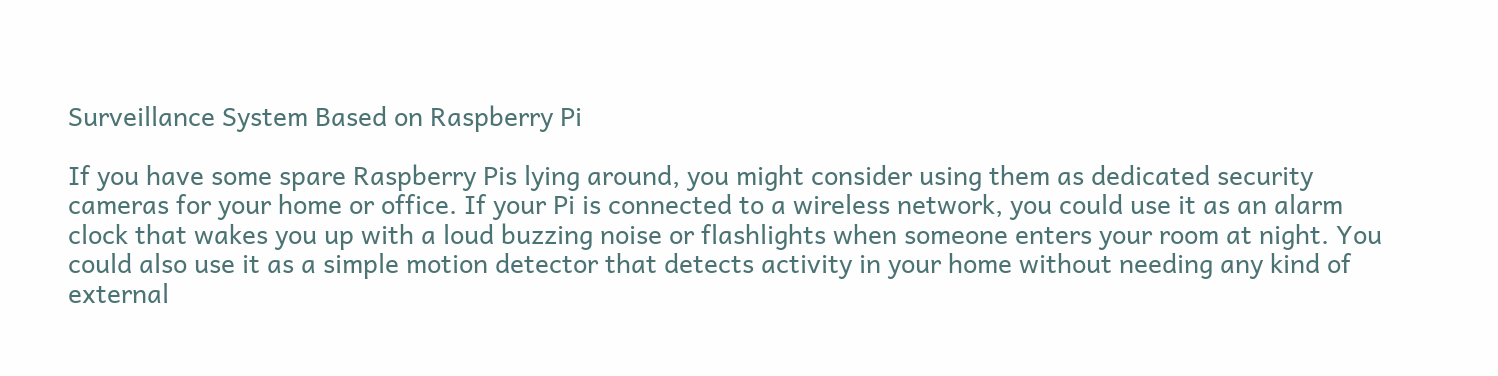Surveillance System Based on Raspberry Pi

If you have some spare Raspberry Pis lying around, you might consider using them as dedicated security cameras for your home or office. If your Pi is connected to a wireless network, you could use it as an alarm clock that wakes you up with a loud buzzing noise or flashlights when someone enters your room at night. You could also use it as a simple motion detector that detects activity in your home without needing any kind of external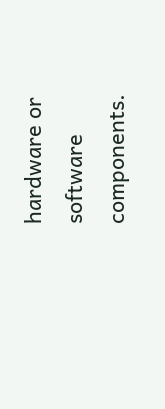hardware or software components.